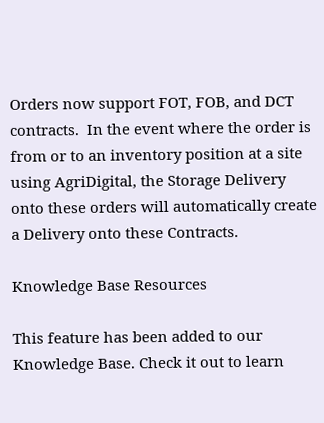Orders now support FOT, FOB, and DCT contracts.  In the event where the order is from or to an inventory position at a site using AgriDigital, the Storage Delivery onto these orders will automatically create a Delivery onto these Contracts.

Knowledge Base Resources

This feature has been added to our Knowledge Base. Check it out to learn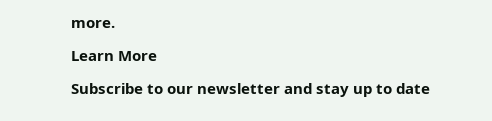more.

Learn More

Subscribe to our newsletter and stay up to date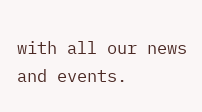with all our news and events.